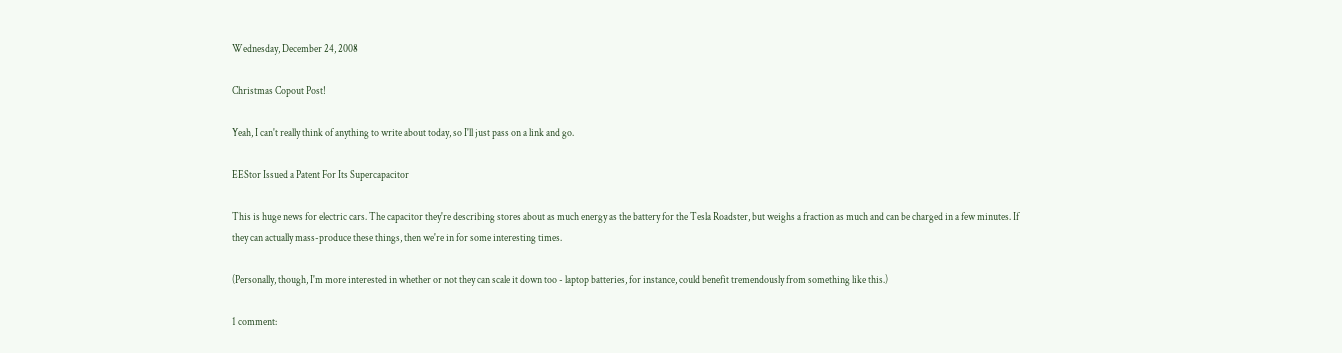Wednesday, December 24, 2008

Christmas Copout Post!

Yeah, I can't really think of anything to write about today, so I'll just pass on a link and go.

EEStor Issued a Patent For Its Supercapacitor

This is huge news for electric cars. The capacitor they're describing stores about as much energy as the battery for the Tesla Roadster, but weighs a fraction as much and can be charged in a few minutes. If they can actually mass-produce these things, then we're in for some interesting times.

(Personally, though, I'm more interested in whether or not they can scale it down too - laptop batteries, for instance, could benefit tremendously from something like this.)

1 comment: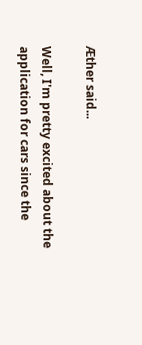Æther said...

Well, I'm pretty excited about the application for cars since the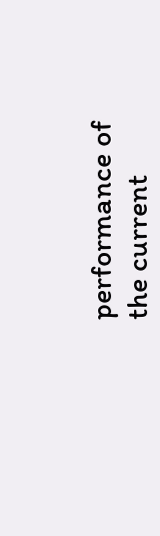performance of the current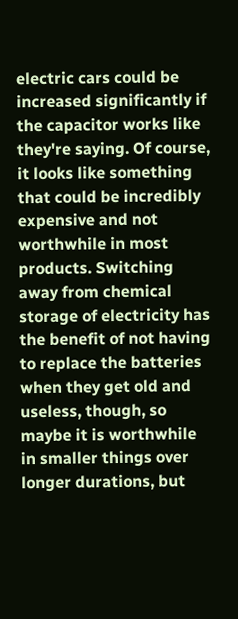electric cars could be increased significantly if the capacitor works like they're saying. Of course, it looks like something that could be incredibly expensive and not worthwhile in most products. Switching away from chemical storage of electricity has the benefit of not having to replace the batteries when they get old and useless, though, so maybe it is worthwhile in smaller things over longer durations, but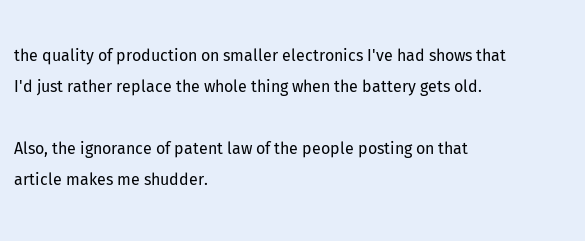the quality of production on smaller electronics I've had shows that I'd just rather replace the whole thing when the battery gets old.

Also, the ignorance of patent law of the people posting on that article makes me shudder.